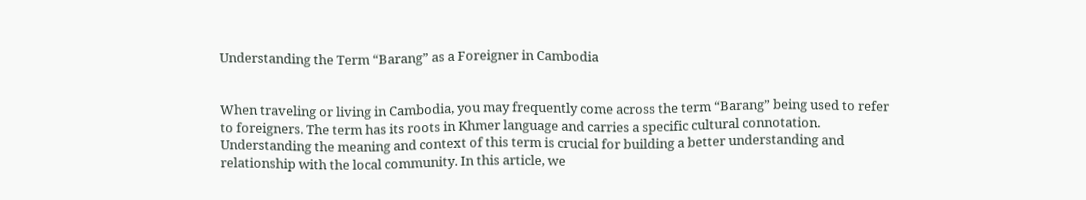Understanding the Term “Barang” as a Foreigner in Cambodia


When traveling or living in Cambodia, you may frequently come across the term “Barang” being used to refer to foreigners. The term has its roots in Khmer language and carries a specific cultural connotation. Understanding the meaning and context of this term is crucial for building a better understanding and relationship with the local community. In this article, we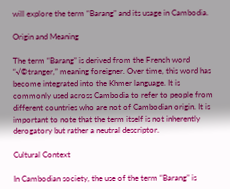will explore the term “Barang” and its usage in Cambodia.

Origin and Meaning

The term “Barang” is derived from the French word “√©tranger,” meaning foreigner. Over time, this word has become integrated into the Khmer language. It is commonly used across Cambodia to refer to people from different countries who are not of Cambodian origin. It is important to note that the term itself is not inherently derogatory but rather a neutral descriptor.

Cultural Context

In Cambodian society, the use of the term “Barang” is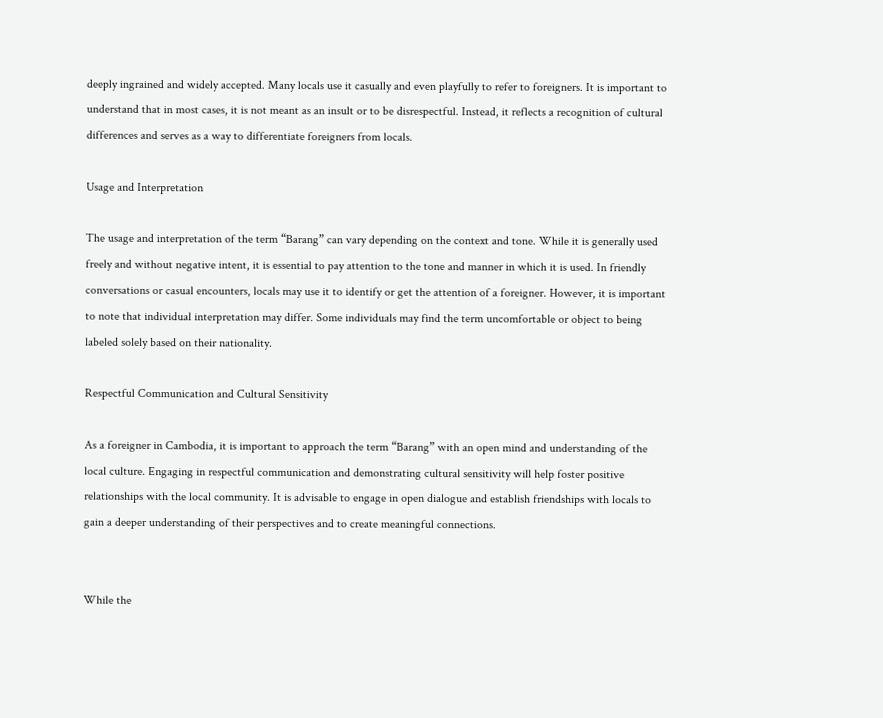deeply ingrained and widely accepted. Many locals use it casually and even playfully to refer to foreigners. It is important to understand that in most cases, it is not meant as an insult or to be disrespectful. Instead, it reflects a recognition of cultural differences and serves as a way to differentiate foreigners from locals.

Usage and Interpretation

The usage and interpretation of the term “Barang” can vary depending on the context and tone. While it is generally used freely and without negative intent, it is essential to pay attention to the tone and manner in which it is used. In friendly conversations or casual encounters, locals may use it to identify or get the attention of a foreigner. However, it is important to note that individual interpretation may differ. Some individuals may find the term uncomfortable or object to being labeled solely based on their nationality.

Respectful Communication and Cultural Sensitivity

As a foreigner in Cambodia, it is important to approach the term “Barang” with an open mind and understanding of the local culture. Engaging in respectful communication and demonstrating cultural sensitivity will help foster positive relationships with the local community. It is advisable to engage in open dialogue and establish friendships with locals to gain a deeper understanding of their perspectives and to create meaningful connections.


While the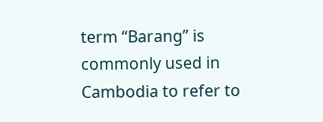term “Barang” is commonly used in Cambodia to refer to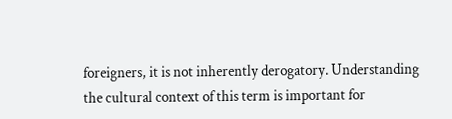foreigners, it is not inherently derogatory. Understanding the cultural context of this term is important for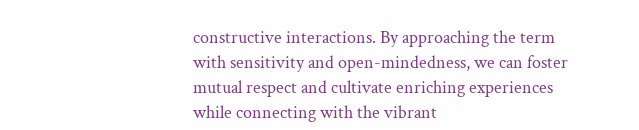constructive interactions. By approaching the term with sensitivity and open-mindedness, we can foster mutual respect and cultivate enriching experiences while connecting with the vibrant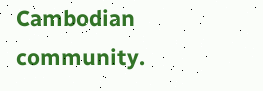Cambodian community.